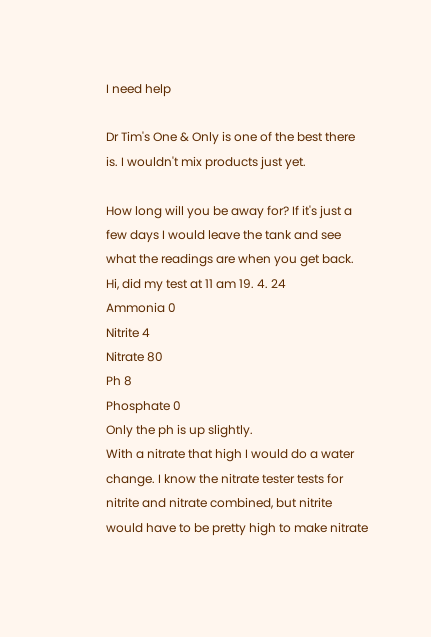I need help

Dr Tim's One & Only is one of the best there is. I wouldn't mix products just yet.

How long will you be away for? If it's just a few days I would leave the tank and see what the readings are when you get back.
Hi, did my test at 11 am 19. 4. 24
Ammonia 0
Nitrite 4
Nitrate 80
Ph 8
Phosphate 0
Only the ph is up slightly.
With a nitrate that high I would do a water change. I know the nitrate tester tests for nitrite and nitrate combined, but nitrite would have to be pretty high to make nitrate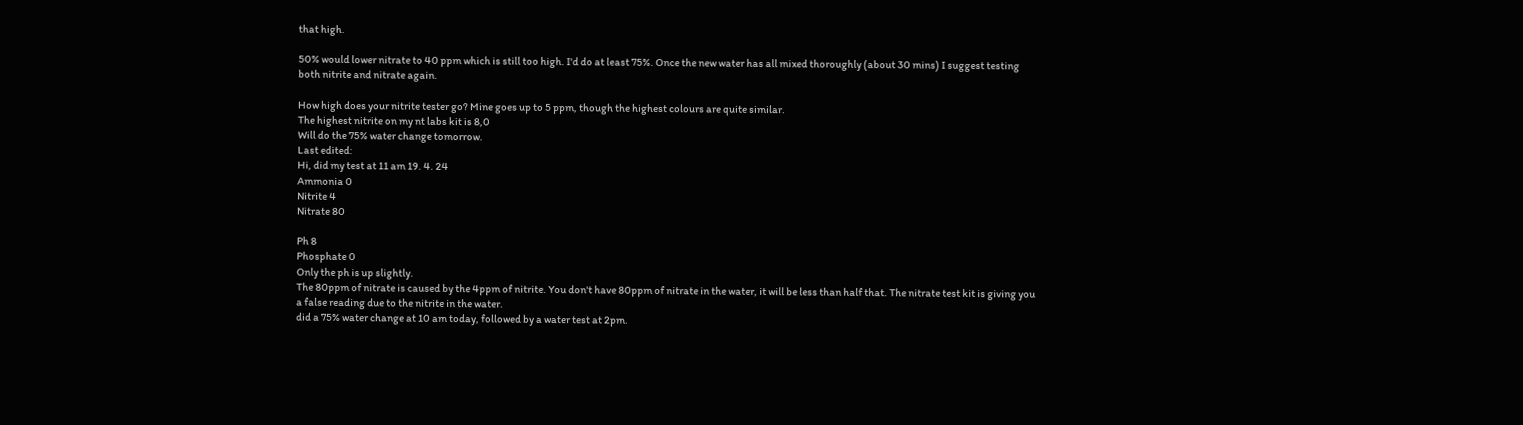that high.

50% would lower nitrate to 40 ppm which is still too high. I'd do at least 75%. Once the new water has all mixed thoroughly (about 30 mins) I suggest testing both nitrite and nitrate again.

How high does your nitrite tester go? Mine goes up to 5 ppm, though the highest colours are quite similar.
The highest nitrite on my nt labs kit is 8,0
Will do the 75% water change tomorrow.
Last edited:
Hi, did my test at 11 am 19. 4. 24
Ammonia 0
Nitrite 4
Nitrate 80

Ph 8
Phosphate 0
Only the ph is up slightly.
The 80ppm of nitrate is caused by the 4ppm of nitrite. You don't have 80ppm of nitrate in the water, it will be less than half that. The nitrate test kit is giving you a false reading due to the nitrite in the water.
did a 75% water change at 10 am today, followed by a water test at 2pm.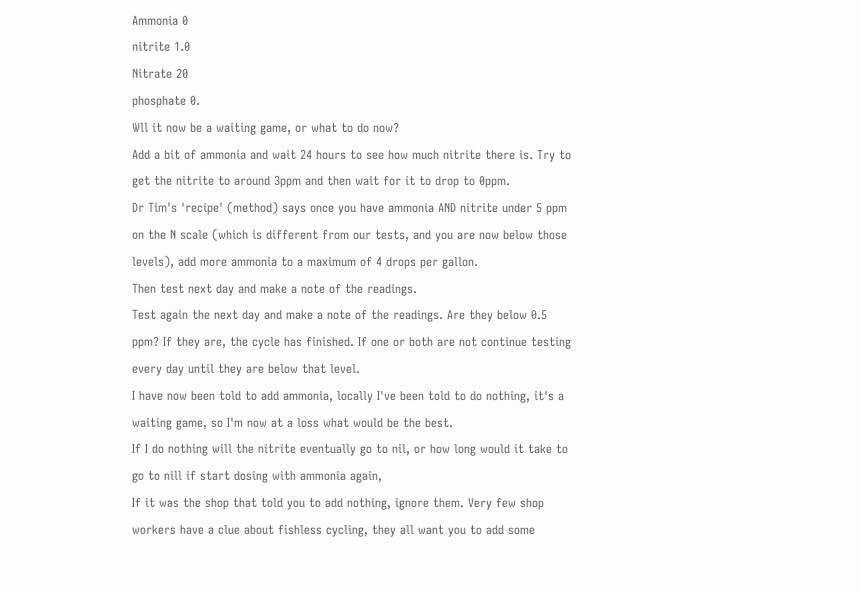Ammonia 0
nitrite 1.0
Nitrate 20
phosphate 0.
Wll it now be a waiting game, or what to do now?
Add a bit of ammonia and wait 24 hours to see how much nitrite there is. Try to get the nitrite to around 3ppm and then wait for it to drop to 0ppm.
Dr Tim's 'recipe' (method) says once you have ammonia AND nitrite under 5 ppm on the N scale (which is different from our tests, and you are now below those levels), add more ammonia to a maximum of 4 drops per gallon.
Then test next day and make a note of the readings.
Test again the next day and make a note of the readings. Are they below 0.5 ppm? If they are, the cycle has finished. If one or both are not continue testing every day until they are below that level.
I have now been told to add ammonia, locally I've been told to do nothing, it's a waiting game, so I'm now at a loss what would be the best.
If I do nothing will the nitrite eventually go to nil, or how long would it take to go to nill if start dosing with ammonia again,
If it was the shop that told you to add nothing, ignore them. Very few shop workers have a clue about fishless cycling, they all want you to add some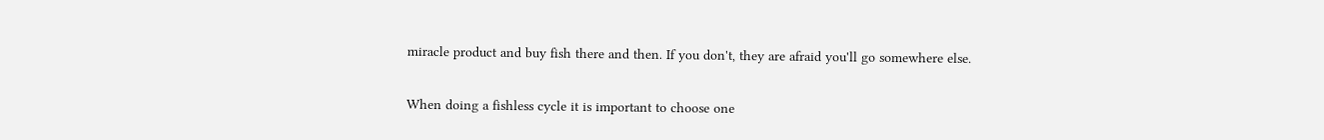miracle product and buy fish there and then. If you don't, they are afraid you'll go somewhere else.

When doing a fishless cycle it is important to choose one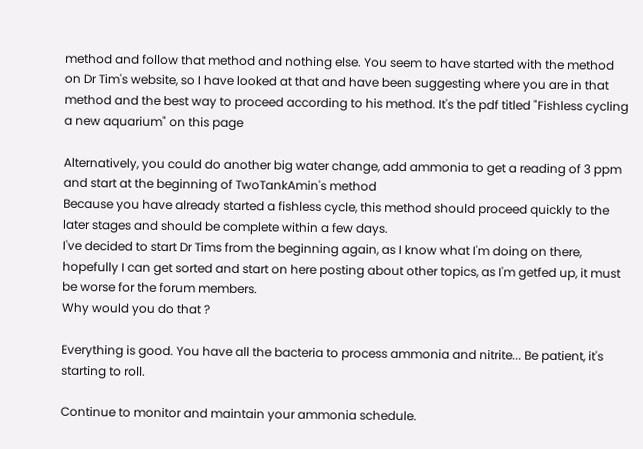method and follow that method and nothing else. You seem to have started with the method on Dr Tim's website, so I have looked at that and have been suggesting where you are in that method and the best way to proceed according to his method. It's the pdf titled "Fishless cycling a new aquarium" on this page

Alternatively, you could do another big water change, add ammonia to get a reading of 3 ppm and start at the beginning of TwoTankAmin's method
Because you have already started a fishless cycle, this method should proceed quickly to the later stages and should be complete within a few days.
I've decided to start Dr Tims from the beginning again, as I know what I'm doing on there, hopefully I can get sorted and start on here posting about other topics, as I'm getfed up, it must be worse for the forum members.
Why would you do that ?

Everything is good. You have all the bacteria to process ammonia and nitrite... Be patient, it's starting to roll.

Continue to monitor and maintain your ammonia schedule.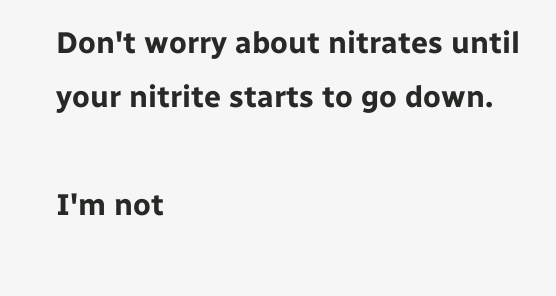Don't worry about nitrates until your nitrite starts to go down.

I'm not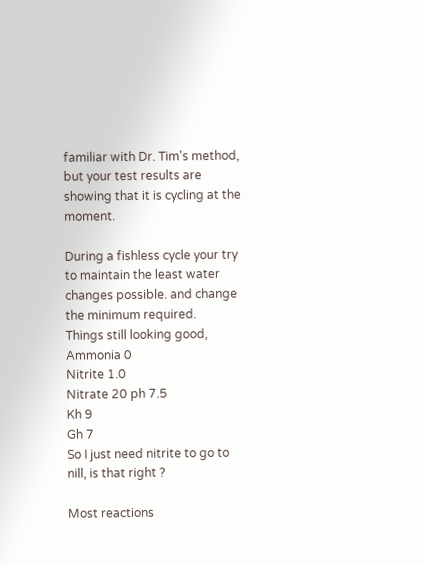familiar with Dr. Tim's method, but your test results are showing that it is cycling at the moment.

During a fishless cycle your try to maintain the least water changes possible. and change the minimum required.
Things still looking good,
Ammonia 0
Nitrite 1.0
Nitrate 20 ph 7.5
Kh 9
Gh 7
So I just need nitrite to go to nill, is that right ?

Most reactions